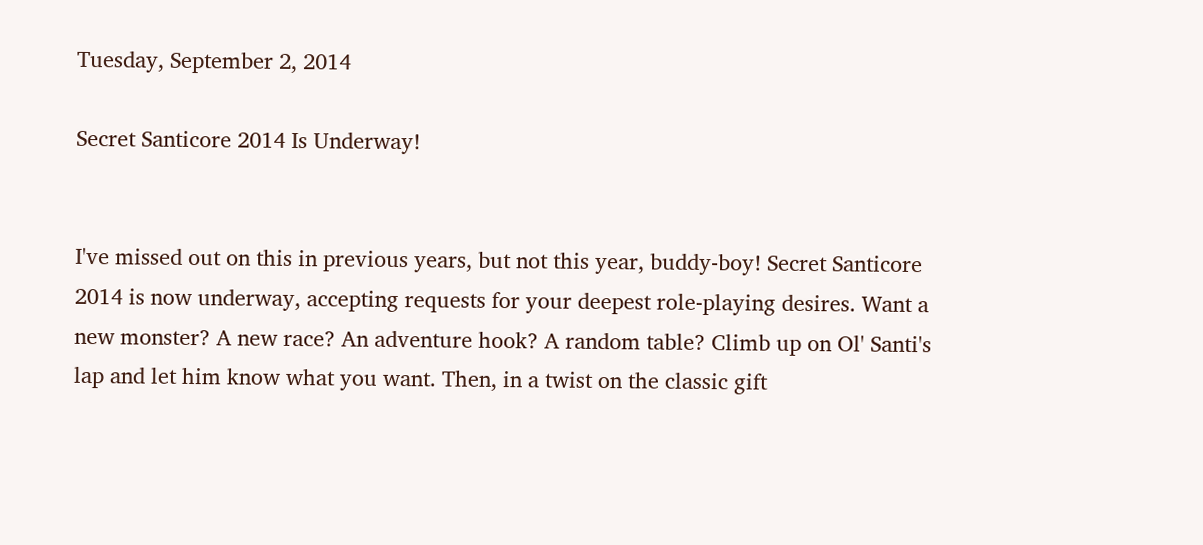Tuesday, September 2, 2014

Secret Santicore 2014 Is Underway!


I've missed out on this in previous years, but not this year, buddy-boy! Secret Santicore 2014 is now underway, accepting requests for your deepest role-playing desires. Want a new monster? A new race? An adventure hook? A random table? Climb up on Ol' Santi's lap and let him know what you want. Then, in a twist on the classic gift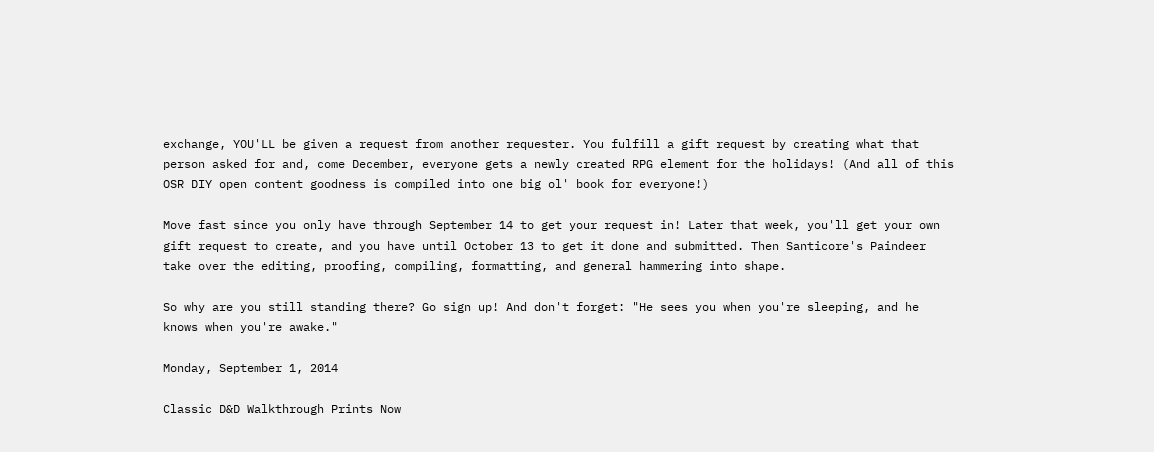exchange, YOU'LL be given a request from another requester. You fulfill a gift request by creating what that person asked for and, come December, everyone gets a newly created RPG element for the holidays! (And all of this OSR DIY open content goodness is compiled into one big ol' book for everyone!)

Move fast since you only have through September 14 to get your request in! Later that week, you'll get your own gift request to create, and you have until October 13 to get it done and submitted. Then Santicore's Paindeer take over the editing, proofing, compiling, formatting, and general hammering into shape.

So why are you still standing there? Go sign up! And don't forget: "He sees you when you're sleeping, and he knows when you're awake."

Monday, September 1, 2014

Classic D&D Walkthrough Prints Now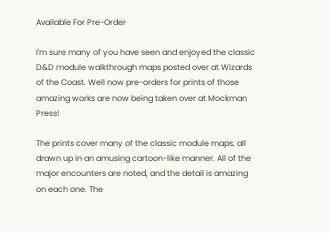Available For Pre-Order

I'm sure many of you have seen and enjoyed the classic D&D module walkthrough maps posted over at Wizards of the Coast. Well now pre-orders for prints of those amazing works are now being taken over at Mockman Press!

The prints cover many of the classic module maps, all drawn up in an amusing cartoon-like manner. All of the major encounters are noted, and the detail is amazing on each one. The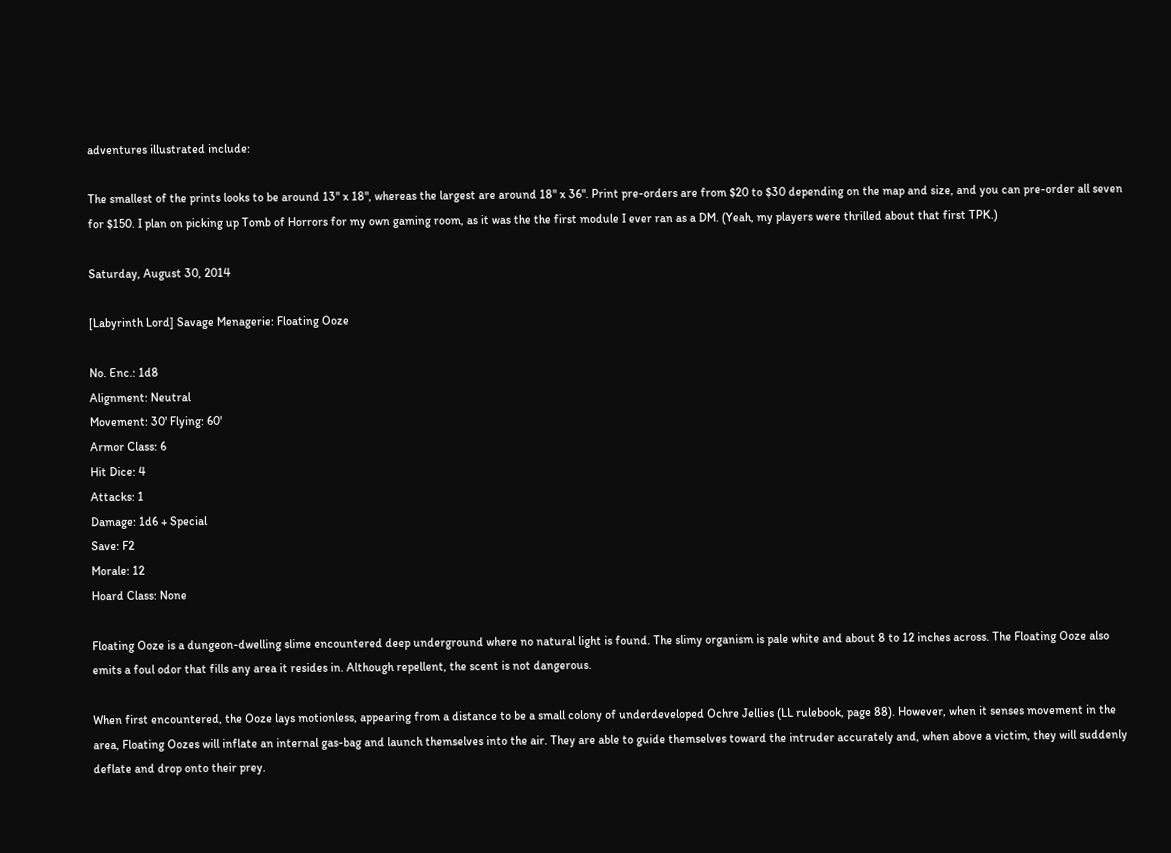adventures illustrated include:

The smallest of the prints looks to be around 13" x 18", whereas the largest are around 18" x 36". Print pre-orders are from $20 to $30 depending on the map and size, and you can pre-order all seven for $150. I plan on picking up Tomb of Horrors for my own gaming room, as it was the the first module I ever ran as a DM. (Yeah, my players were thrilled about that first TPK.)

Saturday, August 30, 2014

[Labyrinth Lord] Savage Menagerie: Floating Ooze

No. Enc.: 1d8
Alignment: Neutral
Movement: 30' Flying: 60'
Armor Class: 6
Hit Dice: 4
Attacks: 1
Damage: 1d6 + Special
Save: F2
Morale: 12
Hoard Class: None

Floating Ooze is a dungeon-dwelling slime encountered deep underground where no natural light is found. The slimy organism is pale white and about 8 to 12 inches across. The Floating Ooze also emits a foul odor that fills any area it resides in. Although repellent, the scent is not dangerous.

When first encountered, the Ooze lays motionless, appearing from a distance to be a small colony of underdeveloped Ochre Jellies (LL rulebook, page 88). However, when it senses movement in the area, Floating Oozes will inflate an internal gas-bag and launch themselves into the air. They are able to guide themselves toward the intruder accurately and, when above a victim, they will suddenly deflate and drop onto their prey.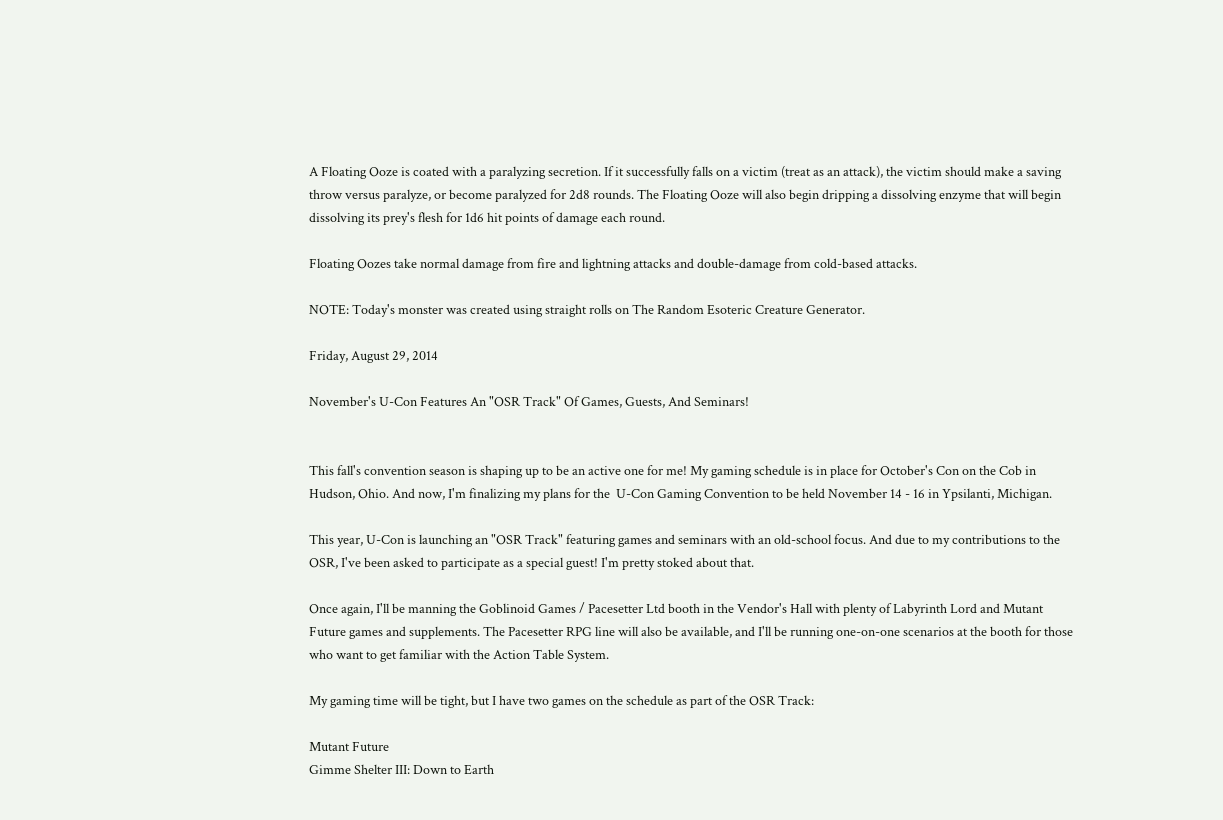A Floating Ooze is coated with a paralyzing secretion. If it successfully falls on a victim (treat as an attack), the victim should make a saving throw versus paralyze, or become paralyzed for 2d8 rounds. The Floating Ooze will also begin dripping a dissolving enzyme that will begin dissolving its prey's flesh for 1d6 hit points of damage each round.

Floating Oozes take normal damage from fire and lightning attacks and double-damage from cold-based attacks.

NOTE: Today's monster was created using straight rolls on The Random Esoteric Creature Generator.

Friday, August 29, 2014

November's U-Con Features An "OSR Track" Of Games, Guests, And Seminars!


This fall's convention season is shaping up to be an active one for me! My gaming schedule is in place for October's Con on the Cob in Hudson, Ohio. And now, I'm finalizing my plans for the  U-Con Gaming Convention to be held November 14 - 16 in Ypsilanti, Michigan.

This year, U-Con is launching an "OSR Track" featuring games and seminars with an old-school focus. And due to my contributions to the OSR, I've been asked to participate as a special guest! I'm pretty stoked about that.

Once again, I'll be manning the Goblinoid Games / Pacesetter Ltd booth in the Vendor's Hall with plenty of Labyrinth Lord and Mutant Future games and supplements. The Pacesetter RPG line will also be available, and I'll be running one-on-one scenarios at the booth for those who want to get familiar with the Action Table System.

My gaming time will be tight, but I have two games on the schedule as part of the OSR Track:

Mutant Future
Gimme Shelter III: Down to Earth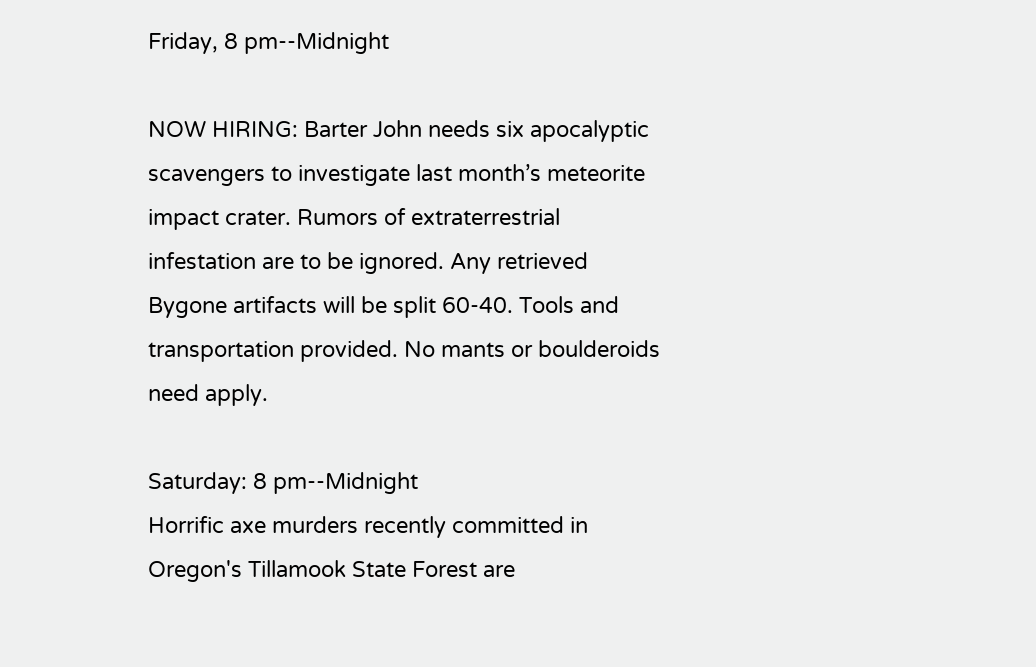Friday, 8 pm--Midnight

NOW HIRING: Barter John needs six apocalyptic scavengers to investigate last month’s meteorite impact crater. Rumors of extraterrestrial infestation are to be ignored. Any retrieved Bygone artifacts will be split 60-40. Tools and transportation provided. No mants or boulderoids need apply.

Saturday: 8 pm--Midnight
Horrific axe murders recently committed in Oregon's Tillamook State Forest are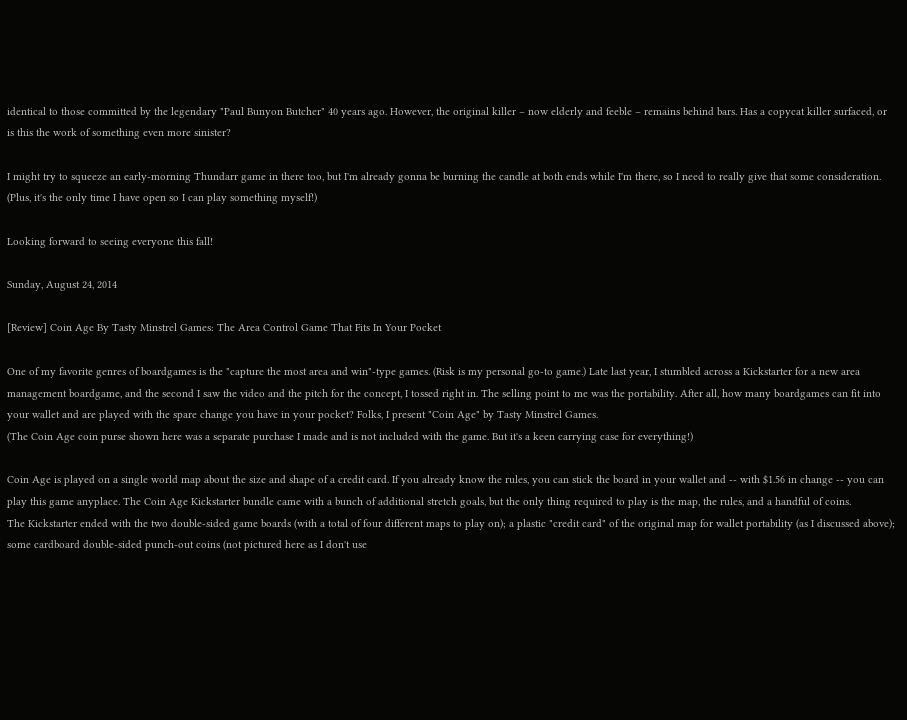identical to those committed by the legendary "Paul Bunyon Butcher" 40 years ago. However, the original killer – now elderly and feeble – remains behind bars. Has a copycat killer surfaced, or is this the work of something even more sinister?

I might try to squeeze an early-morning Thundarr game in there too, but I'm already gonna be burning the candle at both ends while I'm there, so I need to really give that some consideration. (Plus, it's the only time I have open so I can play something myself!)

Looking forward to seeing everyone this fall!

Sunday, August 24, 2014

[Review] Coin Age By Tasty Minstrel Games: The Area Control Game That Fits In Your Pocket

One of my favorite genres of boardgames is the "capture the most area and win"-type games. (Risk is my personal go-to game.) Late last year, I stumbled across a Kickstarter for a new area management boardgame, and the second I saw the video and the pitch for the concept, I tossed right in. The selling point to me was the portability. After all, how many boardgames can fit into your wallet and are played with the spare change you have in your pocket? Folks, I present "Coin Age" by Tasty Minstrel Games.
(The Coin Age coin purse shown here was a separate purchase I made and is not included with the game. But it's a keen carrying case for everything!)

Coin Age is played on a single world map about the size and shape of a credit card. If you already know the rules, you can stick the board in your wallet and -- with $1.56 in change -- you can play this game anyplace. The Coin Age Kickstarter bundle came with a bunch of additional stretch goals, but the only thing required to play is the map, the rules, and a handful of coins.
The Kickstarter ended with the two double-sided game boards (with a total of four different maps to play on); a plastic "credit card" of the original map for wallet portability (as I discussed above); some cardboard double-sided punch-out coins (not pictured here as I don't use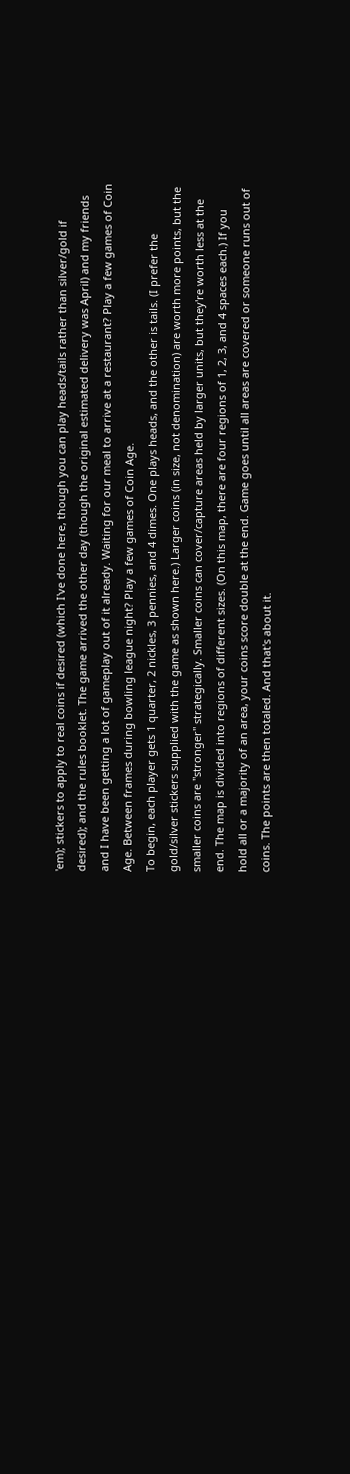'em); stickers to apply to real coins if desired (which I've done here, though you can play heads/tails rather than silver/gold if desired); and the rules booklet. The game arrived the other day (though the original estimated delivery was April) and my friends and I have been getting a lot of gameplay out of it already. Waiting for our meal to arrive at a restaurant? Play a few games of Coin Age. Between frames during bowling league night? Play a few games of Coin Age.
To begin, each player gets 1 quarter, 2 nickles, 3 pennies, and 4 dimes. One plays heads, and the other is tails. (I prefer the gold/silver stickers supplied with the game as shown here.) Larger coins (in size, not denomination) are worth more points, but the smaller coins are "stronger" strategically. Smaller coins can cover/capture areas held by larger units, but they're worth less at the end. The map is divided into regions of different sizes. (On this map, there are four regions of 1, 2, 3, and 4 spaces each.) If you hold all or a majority of an area, your coins score double at the end. Game goes until all areas are covered or someone runs out of coins. The points are then totaled. And that's about it.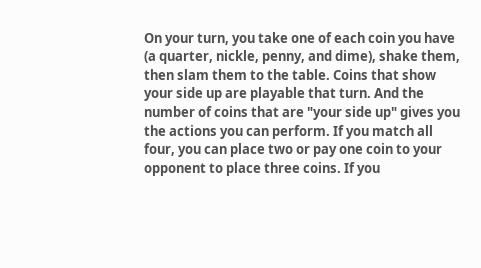On your turn, you take one of each coin you have (a quarter, nickle, penny, and dime), shake them, then slam them to the table. Coins that show your side up are playable that turn. And the number of coins that are "your side up" gives you the actions you can perform. If you match all four, you can place two or pay one coin to your opponent to place three coins. If you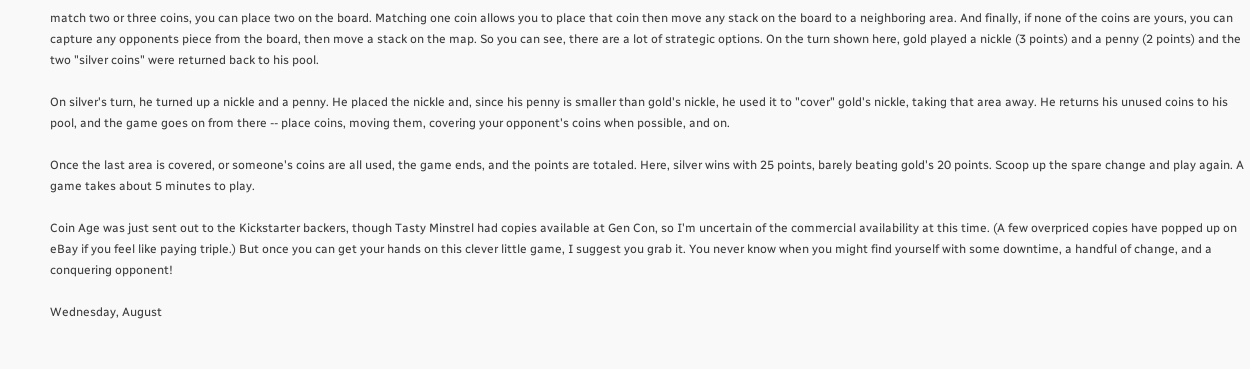match two or three coins, you can place two on the board. Matching one coin allows you to place that coin then move any stack on the board to a neighboring area. And finally, if none of the coins are yours, you can capture any opponents piece from the board, then move a stack on the map. So you can see, there are a lot of strategic options. On the turn shown here, gold played a nickle (3 points) and a penny (2 points) and the two "silver coins" were returned back to his pool.

On silver's turn, he turned up a nickle and a penny. He placed the nickle and, since his penny is smaller than gold's nickle, he used it to "cover" gold's nickle, taking that area away. He returns his unused coins to his pool, and the game goes on from there -- place coins, moving them, covering your opponent's coins when possible, and on.

Once the last area is covered, or someone's coins are all used, the game ends, and the points are totaled. Here, silver wins with 25 points, barely beating gold's 20 points. Scoop up the spare change and play again. A game takes about 5 minutes to play.

Coin Age was just sent out to the Kickstarter backers, though Tasty Minstrel had copies available at Gen Con, so I'm uncertain of the commercial availability at this time. (A few overpriced copies have popped up on eBay if you feel like paying triple.) But once you can get your hands on this clever little game, I suggest you grab it. You never know when you might find yourself with some downtime, a handful of change, and a conquering opponent!

Wednesday, August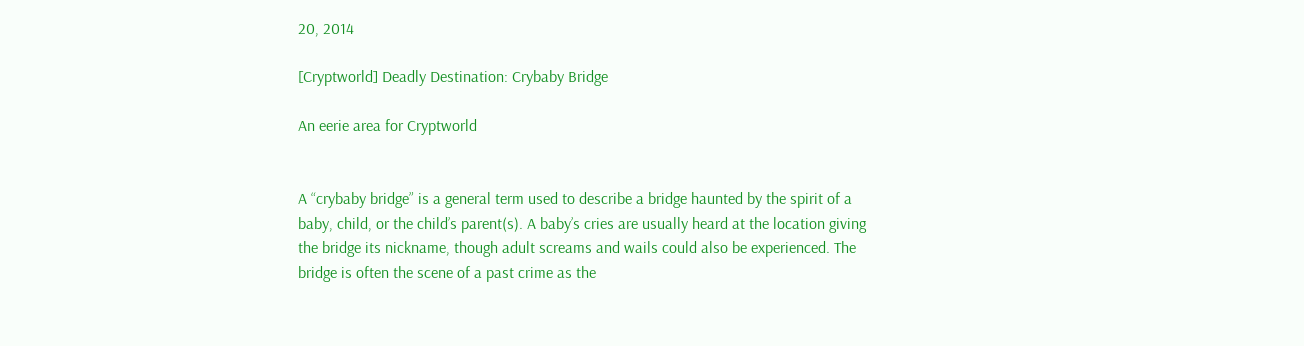20, 2014

[Cryptworld] Deadly Destination: Crybaby Bridge

An eerie area for Cryptworld


A “crybaby bridge” is a general term used to describe a bridge haunted by the spirit of a baby, child, or the child’s parent(s). A baby’s cries are usually heard at the location giving the bridge its nickname, though adult screams and wails could also be experienced. The bridge is often the scene of a past crime as the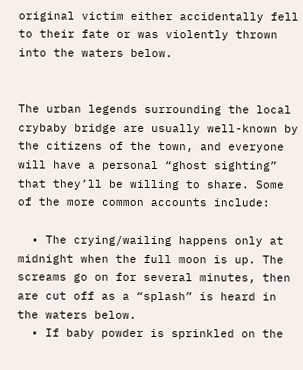original victim either accidentally fell to their fate or was violently thrown into the waters below.


The urban legends surrounding the local crybaby bridge are usually well-known by the citizens of the town, and everyone will have a personal “ghost sighting” that they’ll be willing to share. Some of the more common accounts include:

  • The crying/wailing happens only at midnight when the full moon is up. The screams go on for several minutes, then are cut off as a “splash” is heard in the waters below.
  • If baby powder is sprinkled on the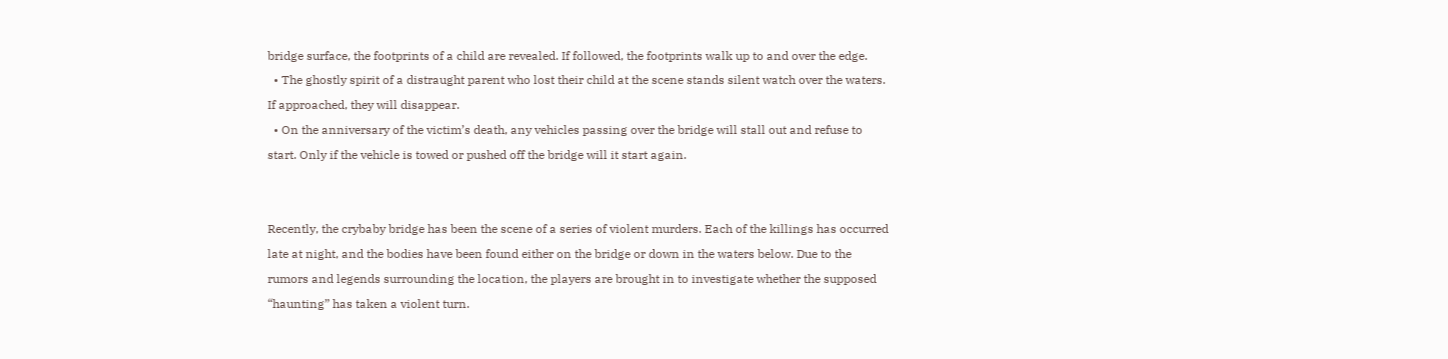bridge surface, the footprints of a child are revealed. If followed, the footprints walk up to and over the edge.
  • The ghostly spirit of a distraught parent who lost their child at the scene stands silent watch over the waters. If approached, they will disappear.
  • On the anniversary of the victim’s death, any vehicles passing over the bridge will stall out and refuse to start. Only if the vehicle is towed or pushed off the bridge will it start again.


Recently, the crybaby bridge has been the scene of a series of violent murders. Each of the killings has occurred late at night, and the bodies have been found either on the bridge or down in the waters below. Due to the rumors and legends surrounding the location, the players are brought in to investigate whether the supposed “haunting” has taken a violent turn.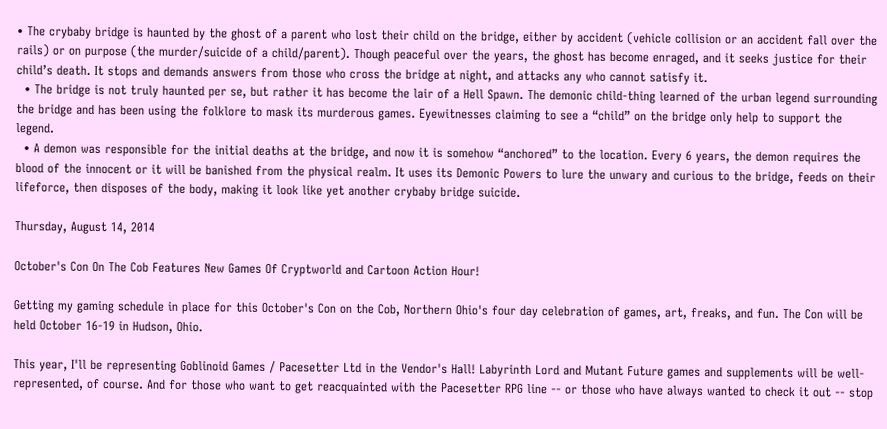• The crybaby bridge is haunted by the ghost of a parent who lost their child on the bridge, either by accident (vehicle collision or an accident fall over the rails) or on purpose (the murder/suicide of a child/parent). Though peaceful over the years, the ghost has become enraged, and it seeks justice for their child’s death. It stops and demands answers from those who cross the bridge at night, and attacks any who cannot satisfy it.
  • The bridge is not truly haunted per se, but rather it has become the lair of a Hell Spawn. The demonic child-thing learned of the urban legend surrounding the bridge and has been using the folklore to mask its murderous games. Eyewitnesses claiming to see a “child” on the bridge only help to support the legend.
  • A demon was responsible for the initial deaths at the bridge, and now it is somehow “anchored” to the location. Every 6 years, the demon requires the blood of the innocent or it will be banished from the physical realm. It uses its Demonic Powers to lure the unwary and curious to the bridge, feeds on their lifeforce, then disposes of the body, making it look like yet another crybaby bridge suicide.

Thursday, August 14, 2014

October's Con On The Cob Features New Games Of Cryptworld and Cartoon Action Hour!

Getting my gaming schedule in place for this October's Con on the Cob, Northern Ohio's four day celebration of games, art, freaks, and fun. The Con will be held October 16-19 in Hudson, Ohio.

This year, I'll be representing Goblinoid Games / Pacesetter Ltd in the Vendor's Hall! Labyrinth Lord and Mutant Future games and supplements will be well-represented, of course. And for those who want to get reacquainted with the Pacesetter RPG line -- or those who have always wanted to check it out -- stop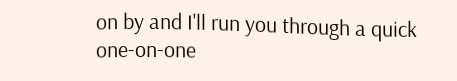on by and I'll run you through a quick one-on-one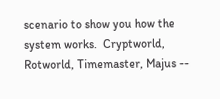scenario to show you how the system works.  Cryptworld, Rotworld, Timemaster, Majus --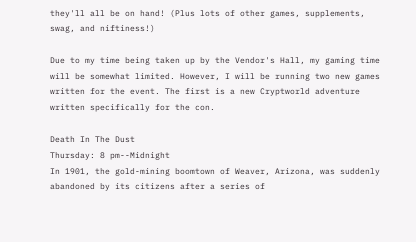they'll all be on hand! (Plus lots of other games, supplements, swag, and niftiness!)

Due to my time being taken up by the Vendor's Hall, my gaming time will be somewhat limited. However, I will be running two new games written for the event. The first is a new Cryptworld adventure written specifically for the con.

Death In The Dust
Thursday: 8 pm--Midnight
In 1901, the gold-mining boomtown of Weaver, Arizona, was suddenly abandoned by its citizens after a series of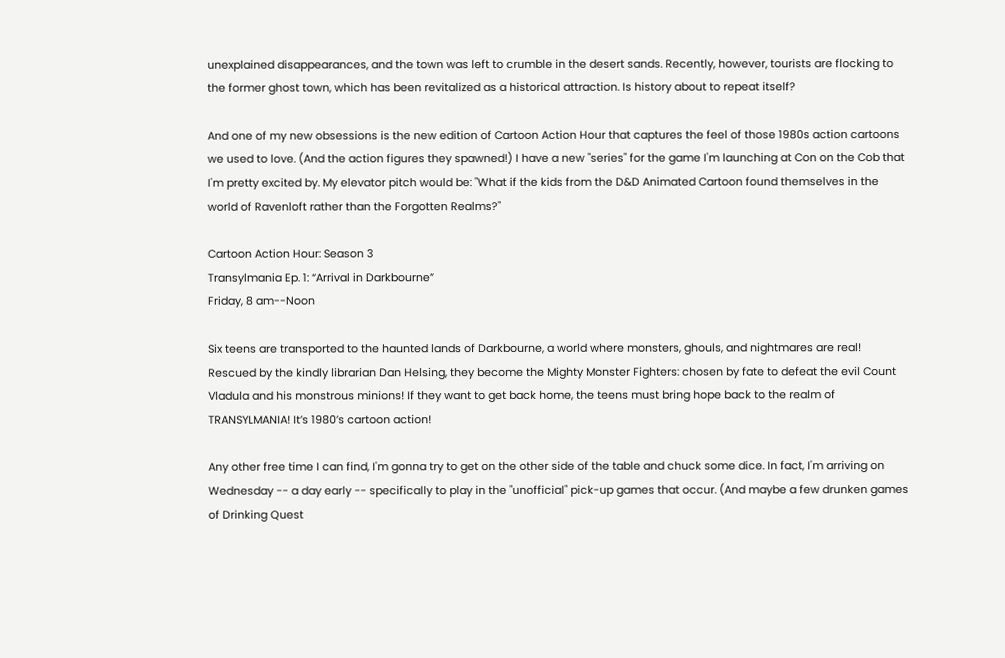unexplained disappearances, and the town was left to crumble in the desert sands. Recently, however, tourists are flocking to the former ghost town, which has been revitalized as a historical attraction. Is history about to repeat itself?

And one of my new obsessions is the new edition of Cartoon Action Hour that captures the feel of those 1980s action cartoons we used to love. (And the action figures they spawned!) I have a new "series" for the game I'm launching at Con on the Cob that I'm pretty excited by. My elevator pitch would be: "What if the kids from the D&D Animated Cartoon found themselves in the world of Ravenloft rather than the Forgotten Realms?"

Cartoon Action Hour: Season 3
Transylmania Ep. 1: “Arrival in Darkbourne”
Friday, 8 am--Noon

Six teens are transported to the haunted lands of Darkbourne, a world where monsters, ghouls, and nightmares are real! Rescued by the kindly librarian Dan Helsing, they become the Mighty Monster Fighters: chosen by fate to defeat the evil Count Vladula and his monstrous minions! If they want to get back home, the teens must bring hope back to the realm of TRANSYLMANIA! It’s 1980’s cartoon action!

Any other free time I can find, I'm gonna try to get on the other side of the table and chuck some dice. In fact, I'm arriving on Wednesday -- a day early -- specifically to play in the "unofficial" pick-up games that occur. (And maybe a few drunken games of Drinking Quest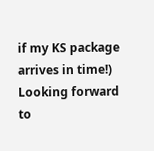if my KS package arrives in time!) Looking forward to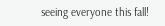seeing everyone this fall!